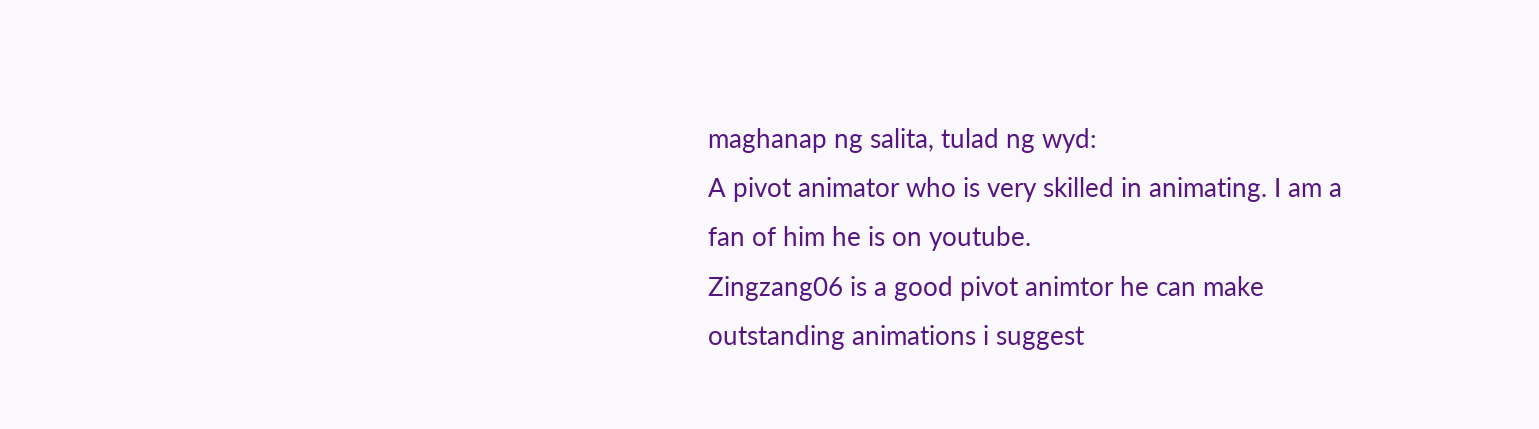maghanap ng salita, tulad ng wyd:
A pivot animator who is very skilled in animating. I am a fan of him he is on youtube.
Zingzang06 is a good pivot animtor he can make outstanding animations i suggest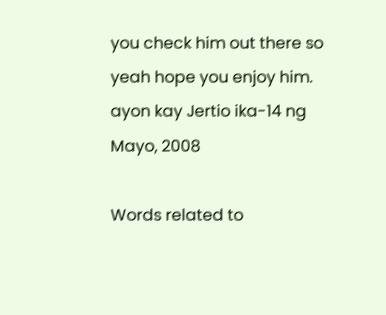you check him out there so yeah hope you enjoy him.
ayon kay Jertio ika-14 ng Mayo, 2008

Words related to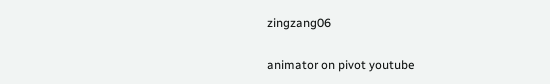zingzang06

animator on pivot youtube